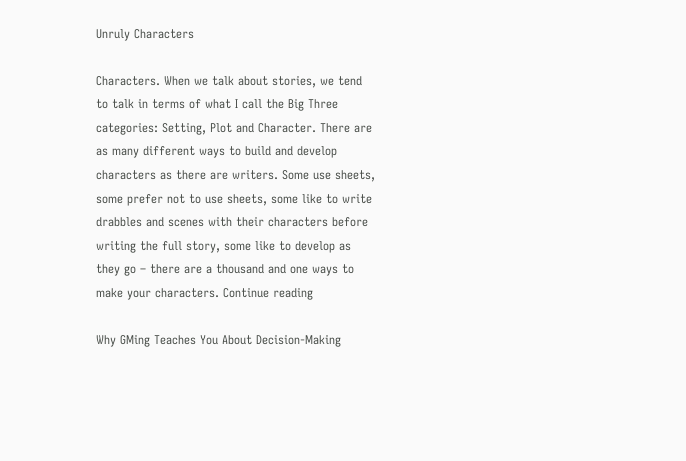Unruly Characters

Characters. When we talk about stories, we tend to talk in terms of what I call the Big Three categories: Setting, Plot and Character. There are as many different ways to build and develop characters as there are writers. Some use sheets, some prefer not to use sheets, some like to write drabbles and scenes with their characters before writing the full story, some like to develop as they go – there are a thousand and one ways to make your characters. Continue reading

Why GMing Teaches You About Decision-Making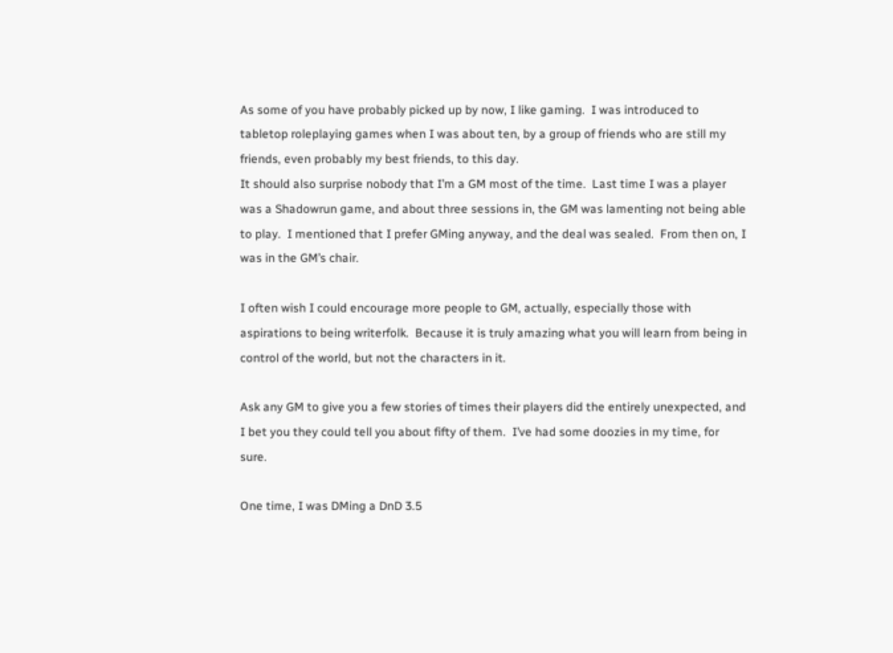As some of you have probably picked up by now, I like gaming.  I was introduced to tabletop roleplaying games when I was about ten, by a group of friends who are still my friends, even probably my best friends, to this day.
It should also surprise nobody that I’m a GM most of the time.  Last time I was a player was a Shadowrun game, and about three sessions in, the GM was lamenting not being able to play.  I mentioned that I prefer GMing anyway, and the deal was sealed.  From then on, I was in the GM’s chair.

I often wish I could encourage more people to GM, actually, especially those with aspirations to being writerfolk.  Because it is truly amazing what you will learn from being in control of the world, but not the characters in it.

Ask any GM to give you a few stories of times their players did the entirely unexpected, and I bet you they could tell you about fifty of them.  I’ve had some doozies in my time, for sure.

One time, I was DMing a DnD 3.5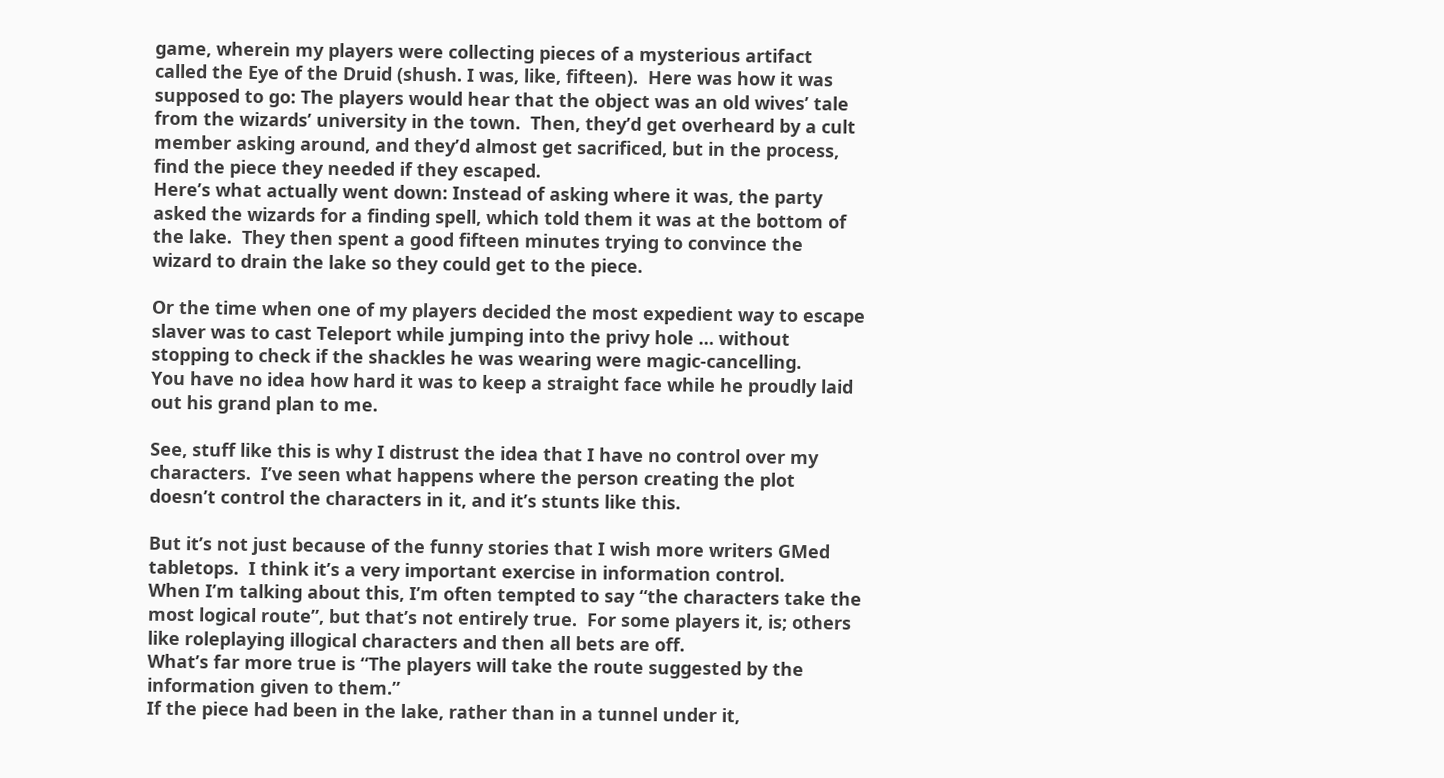game, wherein my players were collecting pieces of a mysterious artifact called the Eye of the Druid (shush. I was, like, fifteen).  Here was how it was supposed to go: The players would hear that the object was an old wives’ tale from the wizards’ university in the town.  Then, they’d get overheard by a cult member asking around, and they’d almost get sacrificed, but in the process, find the piece they needed if they escaped.
Here’s what actually went down: Instead of asking where it was, the party asked the wizards for a finding spell, which told them it was at the bottom of the lake.  They then spent a good fifteen minutes trying to convince the wizard to drain the lake so they could get to the piece.

Or the time when one of my players decided the most expedient way to escape slaver was to cast Teleport while jumping into the privy hole … without stopping to check if the shackles he was wearing were magic-cancelling.
You have no idea how hard it was to keep a straight face while he proudly laid out his grand plan to me.

See, stuff like this is why I distrust the idea that I have no control over my characters.  I’ve seen what happens where the person creating the plot doesn’t control the characters in it, and it’s stunts like this.

But it’s not just because of the funny stories that I wish more writers GMed tabletops.  I think it’s a very important exercise in information control.
When I’m talking about this, I’m often tempted to say “the characters take the most logical route”, but that’s not entirely true.  For some players it, is; others like roleplaying illogical characters and then all bets are off.
What’s far more true is “The players will take the route suggested by the information given to them.”
If the piece had been in the lake, rather than in a tunnel under it,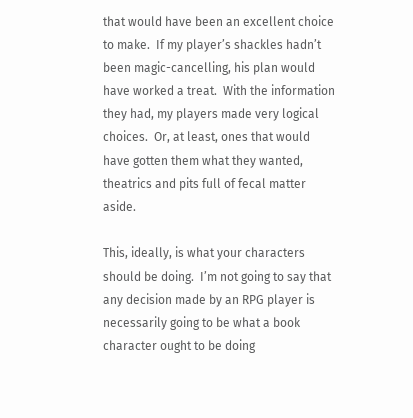that would have been an excellent choice to make.  If my player’s shackles hadn’t been magic-cancelling, his plan would have worked a treat.  With the information they had, my players made very logical choices.  Or, at least, ones that would have gotten them what they wanted, theatrics and pits full of fecal matter aside.

This, ideally, is what your characters should be doing.  I’m not going to say that any decision made by an RPG player is necessarily going to be what a book character ought to be doing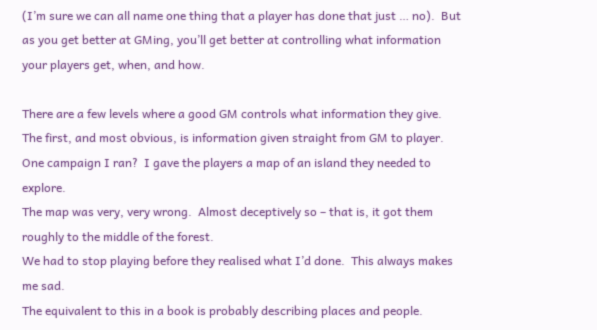(I’m sure we can all name one thing that a player has done that just … no).  But as you get better at GMing, you’ll get better at controlling what information your players get, when, and how.

There are a few levels where a good GM controls what information they give.  The first, and most obvious, is information given straight from GM to player.  One campaign I ran?  I gave the players a map of an island they needed to explore.
The map was very, very wrong.  Almost deceptively so – that is, it got them roughly to the middle of the forest.
We had to stop playing before they realised what I’d done.  This always makes me sad.
The equivalent to this in a book is probably describing places and people.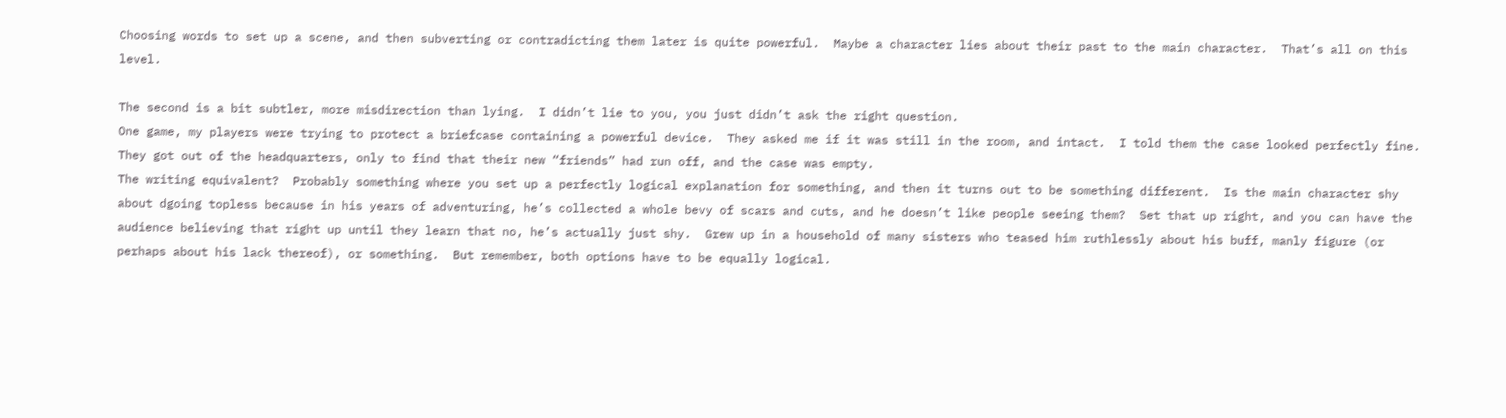Choosing words to set up a scene, and then subverting or contradicting them later is quite powerful.  Maybe a character lies about their past to the main character.  That’s all on this level.

The second is a bit subtler, more misdirection than lying.  I didn’t lie to you, you just didn’t ask the right question.
One game, my players were trying to protect a briefcase containing a powerful device.  They asked me if it was still in the room, and intact.  I told them the case looked perfectly fine.
They got out of the headquarters, only to find that their new “friends” had run off, and the case was empty.
The writing equivalent?  Probably something where you set up a perfectly logical explanation for something, and then it turns out to be something different.  Is the main character shy about dgoing topless because in his years of adventuring, he’s collected a whole bevy of scars and cuts, and he doesn’t like people seeing them?  Set that up right, and you can have the audience believing that right up until they learn that no, he’s actually just shy.  Grew up in a household of many sisters who teased him ruthlessly about his buff, manly figure (or perhaps about his lack thereof), or something.  But remember, both options have to be equally logical.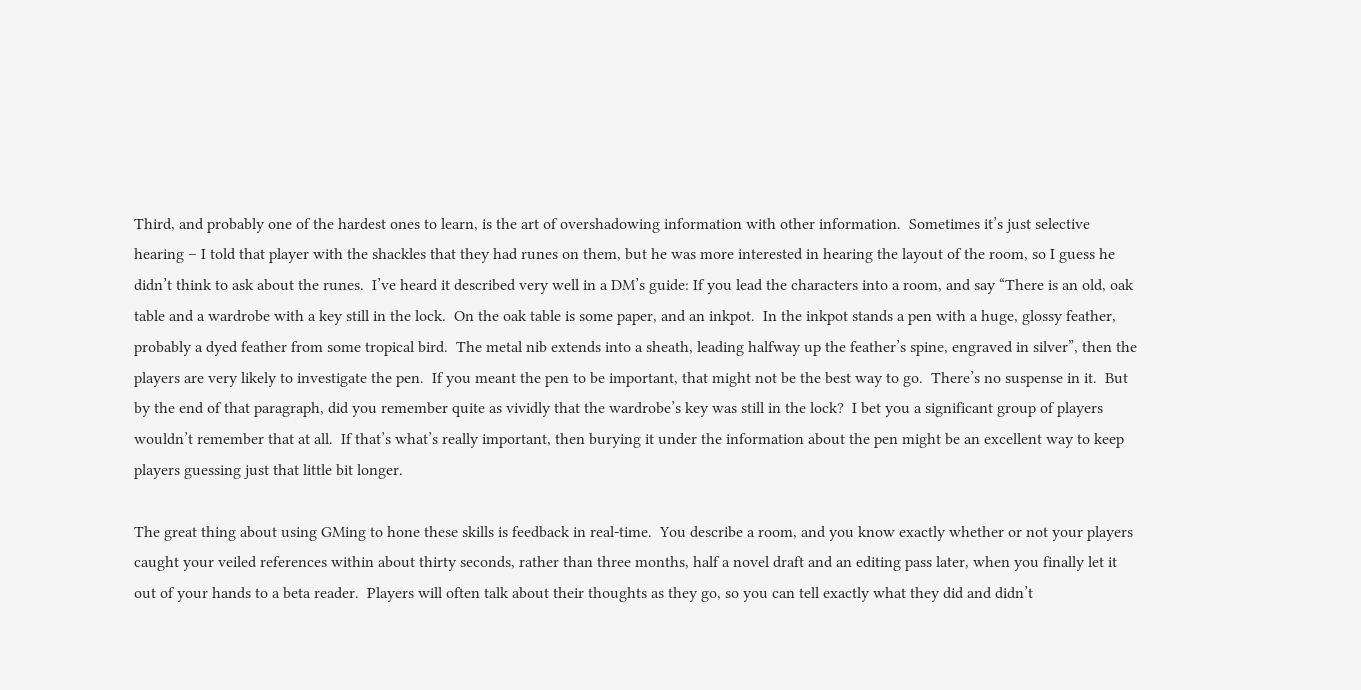Third, and probably one of the hardest ones to learn, is the art of overshadowing information with other information.  Sometimes it’s just selective hearing – I told that player with the shackles that they had runes on them, but he was more interested in hearing the layout of the room, so I guess he didn’t think to ask about the runes.  I’ve heard it described very well in a DM’s guide: If you lead the characters into a room, and say “There is an old, oak table and a wardrobe with a key still in the lock.  On the oak table is some paper, and an inkpot.  In the inkpot stands a pen with a huge, glossy feather, probably a dyed feather from some tropical bird.  The metal nib extends into a sheath, leading halfway up the feather’s spine, engraved in silver”, then the players are very likely to investigate the pen.  If you meant the pen to be important, that might not be the best way to go.  There’s no suspense in it.  But by the end of that paragraph, did you remember quite as vividly that the wardrobe’s key was still in the lock?  I bet you a significant group of players wouldn’t remember that at all.  If that’s what’s really important, then burying it under the information about the pen might be an excellent way to keep players guessing just that little bit longer.

The great thing about using GMing to hone these skills is feedback in real-time.  You describe a room, and you know exactly whether or not your players caught your veiled references within about thirty seconds, rather than three months, half a novel draft and an editing pass later, when you finally let it out of your hands to a beta reader.  Players will often talk about their thoughts as they go, so you can tell exactly what they did and didn’t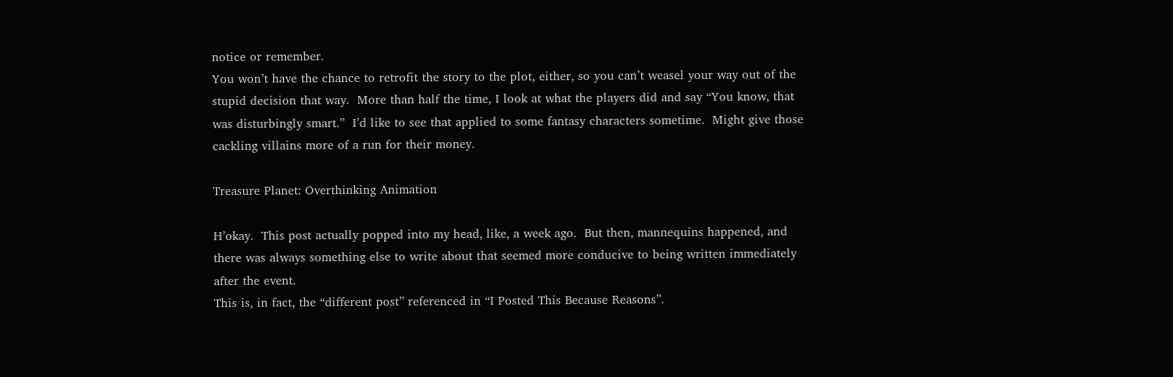notice or remember.
You won’t have the chance to retrofit the story to the plot, either, so you can’t weasel your way out of the stupid decision that way.  More than half the time, I look at what the players did and say “You know, that was disturbingly smart.”  I’d like to see that applied to some fantasy characters sometime.  Might give those cackling villains more of a run for their money.

Treasure Planet: Overthinking Animation

H’okay.  This post actually popped into my head, like, a week ago.  But then, mannequins happened, and there was always something else to write about that seemed more conducive to being written immediately after the event.
This is, in fact, the “different post” referenced in “I Posted This Because Reasons”.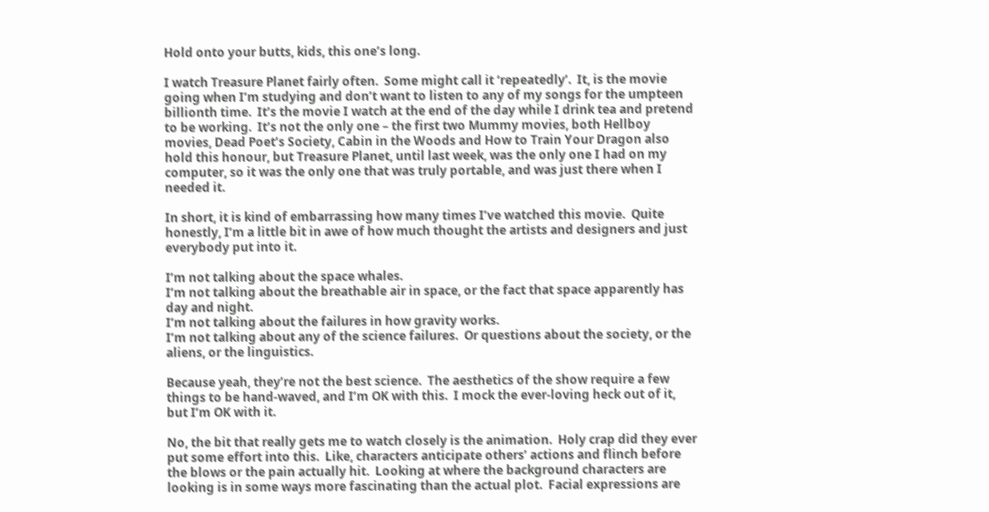Hold onto your butts, kids, this one’s long.

I watch Treasure Planet fairly often.  Some might call it ‘repeatedly’.  It, is the movie going when I’m studying and don’t want to listen to any of my songs for the umpteen billionth time.  It’s the movie I watch at the end of the day while I drink tea and pretend to be working.  It’s not the only one – the first two Mummy movies, both Hellboy movies, Dead Poet’s Society, Cabin in the Woods and How to Train Your Dragon also hold this honour, but Treasure Planet, until last week, was the only one I had on my computer, so it was the only one that was truly portable, and was just there when I needed it.

In short, it is kind of embarrassing how many times I’ve watched this movie.  Quite honestly, I’m a little bit in awe of how much thought the artists and designers and just everybody put into it.

I’m not talking about the space whales.
I’m not talking about the breathable air in space, or the fact that space apparently has day and night.
I’m not talking about the failures in how gravity works.
I’m not talking about any of the science failures.  Or questions about the society, or the aliens, or the linguistics.

Because yeah, they’re not the best science.  The aesthetics of the show require a few things to be hand-waved, and I’m OK with this.  I mock the ever-loving heck out of it, but I’m OK with it.

No, the bit that really gets me to watch closely is the animation.  Holy crap did they ever put some effort into this.  Like, characters anticipate others’ actions and flinch before the blows or the pain actually hit.  Looking at where the background characters are looking is in some ways more fascinating than the actual plot.  Facial expressions are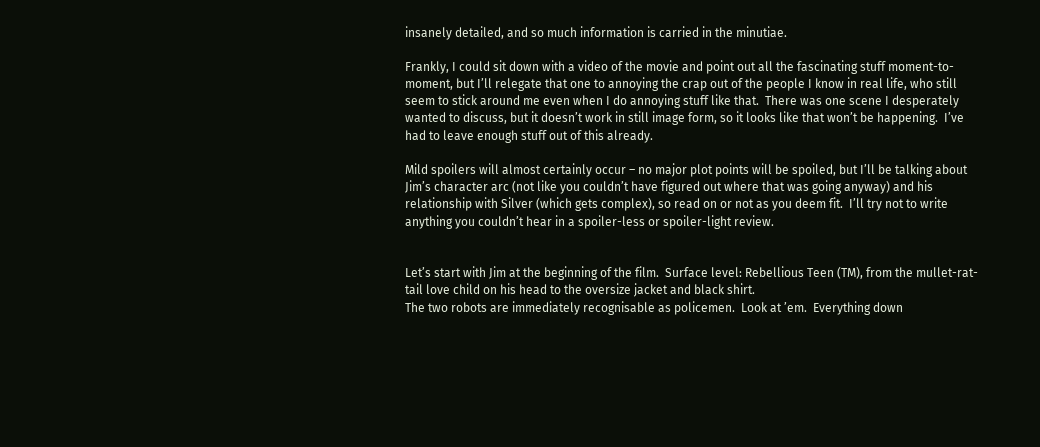insanely detailed, and so much information is carried in the minutiae.

Frankly, I could sit down with a video of the movie and point out all the fascinating stuff moment-to-moment, but I’ll relegate that one to annoying the crap out of the people I know in real life, who still seem to stick around me even when I do annoying stuff like that.  There was one scene I desperately wanted to discuss, but it doesn’t work in still image form, so it looks like that won’t be happening.  I’ve had to leave enough stuff out of this already.

Mild spoilers will almost certainly occur – no major plot points will be spoiled, but I’ll be talking about Jim’s character arc (not like you couldn’t have figured out where that was going anyway) and his relationship with Silver (which gets complex), so read on or not as you deem fit.  I’ll try not to write anything you couldn’t hear in a spoiler-less or spoiler-light review.


Let’s start with Jim at the beginning of the film.  Surface level: Rebellious Teen (TM), from the mullet-rat-tail love child on his head to the oversize jacket and black shirt.
The two robots are immediately recognisable as policemen.  Look at ’em.  Everything down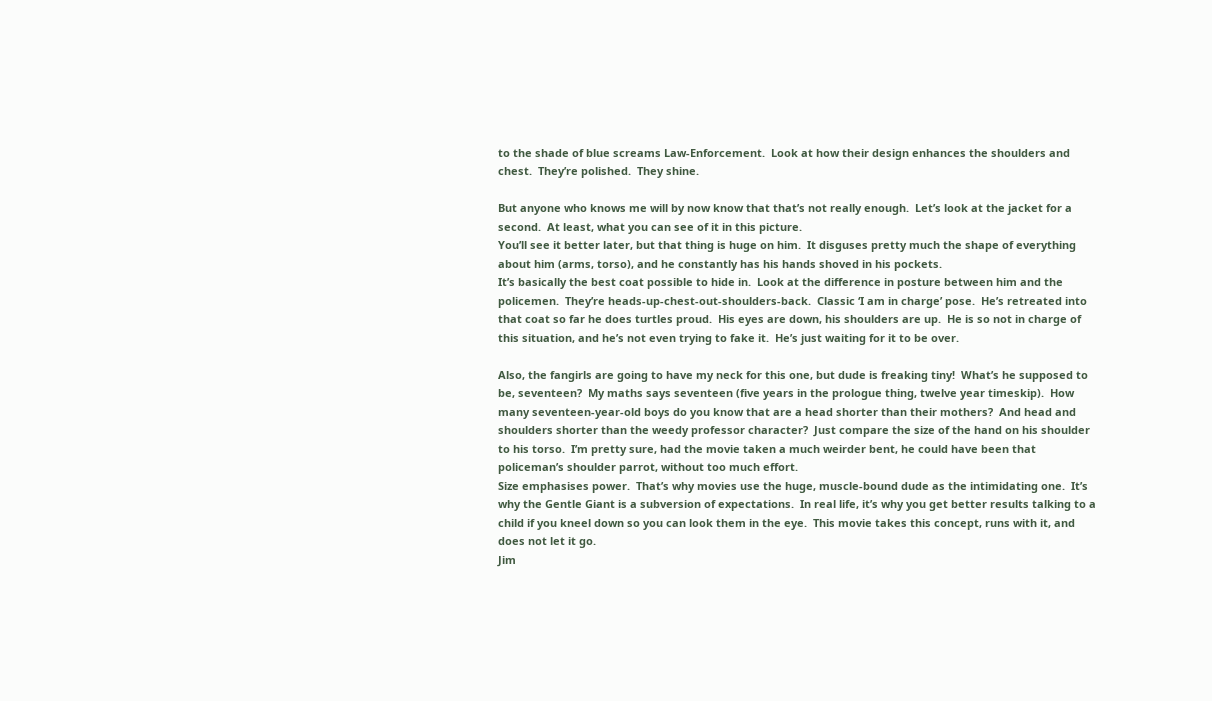to the shade of blue screams Law-Enforcement.  Look at how their design enhances the shoulders and chest.  They’re polished.  They shine.

But anyone who knows me will by now know that that’s not really enough.  Let’s look at the jacket for a second.  At least, what you can see of it in this picture.
You’ll see it better later, but that thing is huge on him.  It disguses pretty much the shape of everything about him (arms, torso), and he constantly has his hands shoved in his pockets.
It’s basically the best coat possible to hide in.  Look at the difference in posture between him and the policemen.  They’re heads-up-chest-out-shoulders-back.  Classic ‘I am in charge’ pose.  He’s retreated into that coat so far he does turtles proud.  His eyes are down, his shoulders are up.  He is so not in charge of this situation, and he’s not even trying to fake it.  He’s just waiting for it to be over.

Also, the fangirls are going to have my neck for this one, but dude is freaking tiny!  What’s he supposed to be, seventeen?  My maths says seventeen (five years in the prologue thing, twelve year timeskip).  How many seventeen-year-old boys do you know that are a head shorter than their mothers?  And head and shoulders shorter than the weedy professor character?  Just compare the size of the hand on his shoulder to his torso.  I’m pretty sure, had the movie taken a much weirder bent, he could have been that policeman’s shoulder parrot, without too much effort.
Size emphasises power.  That’s why movies use the huge, muscle-bound dude as the intimidating one.  It’s why the Gentle Giant is a subversion of expectations.  In real life, it’s why you get better results talking to a child if you kneel down so you can look them in the eye.  This movie takes this concept, runs with it, and does not let it go.
Jim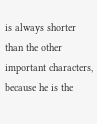is always shorter than the other important characters, because he is the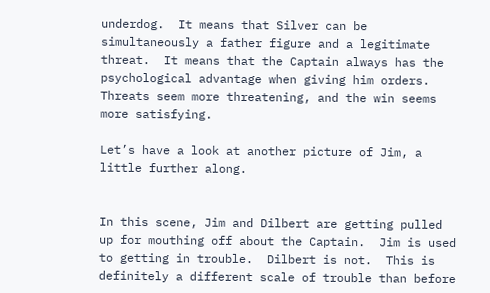underdog.  It means that Silver can be simultaneously a father figure and a legitimate threat.  It means that the Captain always has the psychological advantage when giving him orders.  Threats seem more threatening, and the win seems more satisfying.

Let’s have a look at another picture of Jim, a little further along.


In this scene, Jim and Dilbert are getting pulled up for mouthing off about the Captain.  Jim is used to getting in trouble.  Dilbert is not.  This is definitely a different scale of trouble than before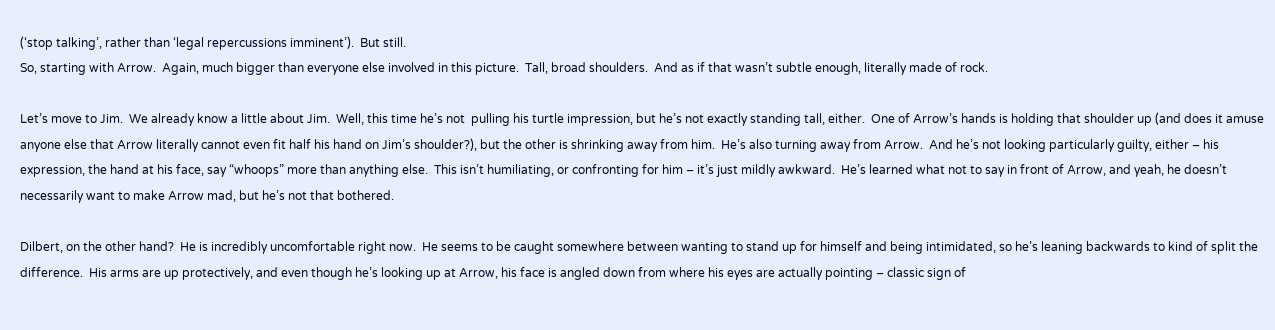(‘stop talking’, rather than ‘legal repercussions imminent’).  But still.
So, starting with Arrow.  Again, much bigger than everyone else involved in this picture.  Tall, broad shoulders.  And as if that wasn’t subtle enough, literally made of rock.

Let’s move to Jim.  We already know a little about Jim.  Well, this time he’s not  pulling his turtle impression, but he’s not exactly standing tall, either.  One of Arrow’s hands is holding that shoulder up (and does it amuse anyone else that Arrow literally cannot even fit half his hand on Jim’s shoulder?), but the other is shrinking away from him.  He’s also turning away from Arrow.  And he’s not looking particularly guilty, either – his expression, the hand at his face, say “whoops” more than anything else.  This isn’t humiliating, or confronting for him – it’s just mildly awkward.  He’s learned what not to say in front of Arrow, and yeah, he doesn’t necessarily want to make Arrow mad, but he’s not that bothered.

Dilbert, on the other hand?  He is incredibly uncomfortable right now.  He seems to be caught somewhere between wanting to stand up for himself and being intimidated, so he’s leaning backwards to kind of split the difference.  His arms are up protectively, and even though he’s looking up at Arrow, his face is angled down from where his eyes are actually pointing – classic sign of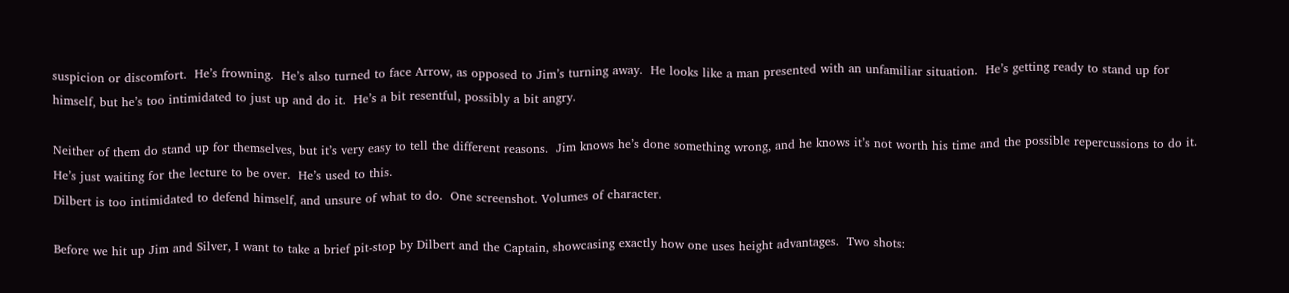suspicion or discomfort.  He’s frowning.  He’s also turned to face Arrow, as opposed to Jim’s turning away.  He looks like a man presented with an unfamiliar situation.  He’s getting ready to stand up for himself, but he’s too intimidated to just up and do it.  He’s a bit resentful, possibly a bit angry.

Neither of them do stand up for themselves, but it’s very easy to tell the different reasons.  Jim knows he’s done something wrong, and he knows it’s not worth his time and the possible repercussions to do it.  He’s just waiting for the lecture to be over.  He’s used to this.
Dilbert is too intimidated to defend himself, and unsure of what to do.  One screenshot. Volumes of character.

Before we hit up Jim and Silver, I want to take a brief pit-stop by Dilbert and the Captain, showcasing exactly how one uses height advantages.  Two shots: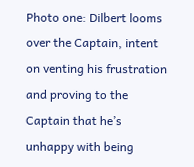Photo one: Dilbert looms over the Captain, intent on venting his frustration and proving to the Captain that he’s unhappy with being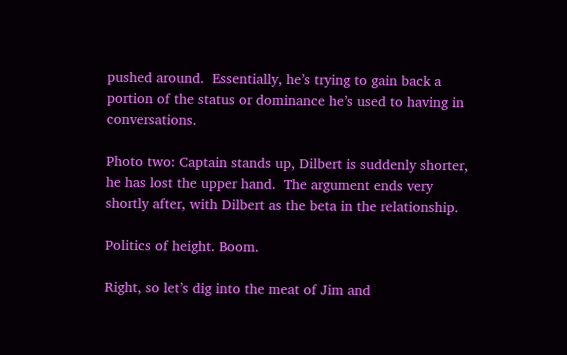pushed around.  Essentially, he’s trying to gain back a portion of the status or dominance he’s used to having in conversations.

Photo two: Captain stands up, Dilbert is suddenly shorter, he has lost the upper hand.  The argument ends very shortly after, with Dilbert as the beta in the relationship.

Politics of height. Boom.

Right, so let’s dig into the meat of Jim and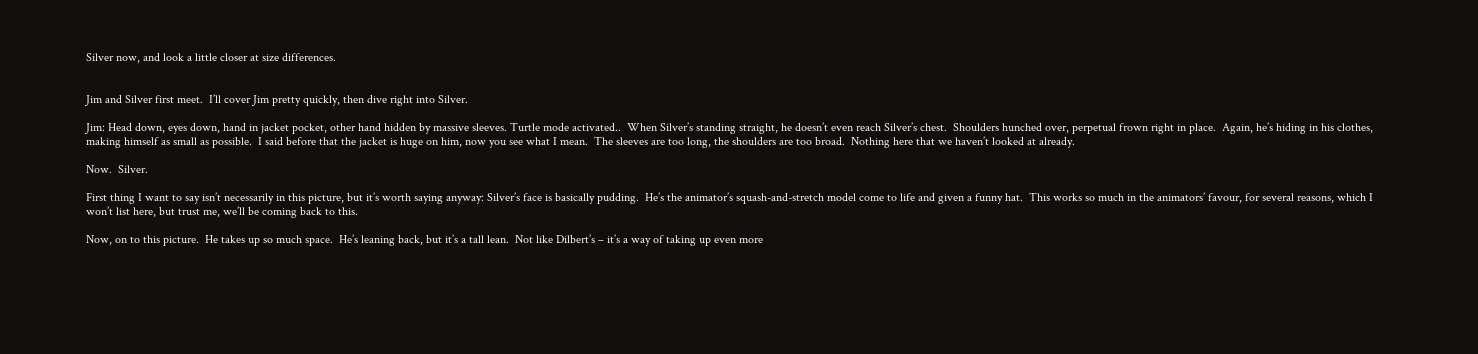Silver now, and look a little closer at size differences.


Jim and Silver first meet.  I’ll cover Jim pretty quickly, then dive right into Silver.

Jim: Head down, eyes down, hand in jacket pocket, other hand hidden by massive sleeves. Turtle mode activated..  When Silver’s standing straight, he doesn’t even reach Silver’s chest.  Shoulders hunched over, perpetual frown right in place.  Again, he’s hiding in his clothes, making himself as small as possible.  I said before that the jacket is huge on him, now you see what I mean.  The sleeves are too long, the shoulders are too broad.  Nothing here that we haven’t looked at already.

Now.  Silver.

First thing I want to say isn’t necessarily in this picture, but it’s worth saying anyway: Silver’s face is basically pudding.  He’s the animator’s squash-and-stretch model come to life and given a funny hat.  This works so much in the animators’ favour, for several reasons, which I won’t list here, but trust me, we’ll be coming back to this.

Now, on to this picture.  He takes up so much space.  He’s leaning back, but it’s a tall lean.  Not like Dilbert’s – it’s a way of taking up even more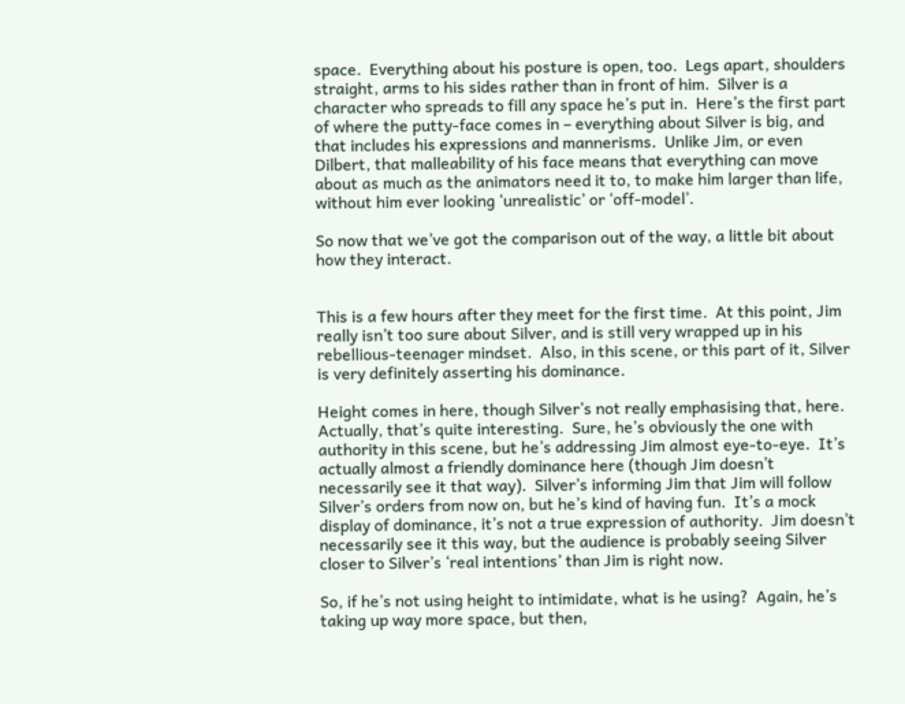space.  Everything about his posture is open, too.  Legs apart, shoulders straight, arms to his sides rather than in front of him.  Silver is a character who spreads to fill any space he’s put in.  Here’s the first part of where the putty-face comes in – everything about Silver is big, and that includes his expressions and mannerisms.  Unlike Jim, or even Dilbert, that malleability of his face means that everything can move about as much as the animators need it to, to make him larger than life, without him ever looking ‘unrealistic’ or ‘off-model’.

So now that we’ve got the comparison out of the way, a little bit about how they interact.


This is a few hours after they meet for the first time.  At this point, Jim really isn’t too sure about Silver, and is still very wrapped up in his rebellious-teenager mindset.  Also, in this scene, or this part of it, Silver is very definitely asserting his dominance.

Height comes in here, though Silver’s not really emphasising that, here.  Actually, that’s quite interesting.  Sure, he’s obviously the one with authority in this scene, but he’s addressing Jim almost eye-to-eye.  It’s actually almost a friendly dominance here (though Jim doesn’t necessarily see it that way).  Silver’s informing Jim that Jim will follow Silver’s orders from now on, but he’s kind of having fun.  It’s a mock display of dominance, it’s not a true expression of authority.  Jim doesn’t necessarily see it this way, but the audience is probably seeing Silver closer to Silver’s ‘real intentions’ than Jim is right now.

So, if he’s not using height to intimidate, what is he using?  Again, he’s taking up way more space, but then,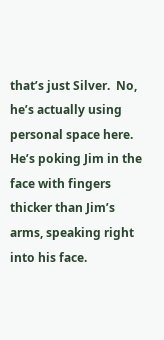that’s just Silver.  No, he’s actually using personal space here.  He’s poking Jim in the face with fingers thicker than Jim’s arms, speaking right into his face.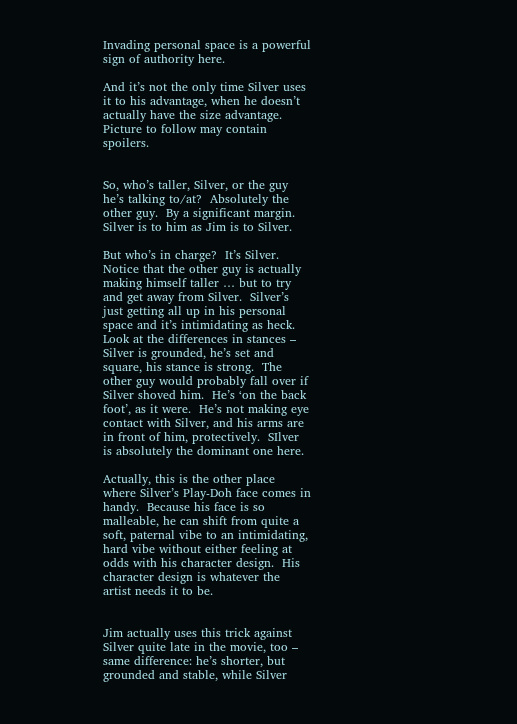Invading personal space is a powerful sign of authority here.

And it’s not the only time Silver uses it to his advantage, when he doesn’t actually have the size advantage.  Picture to follow may contain spoilers.


So, who’s taller, Silver, or the guy he’s talking to/at?  Absolutely the other guy.  By a significant margin.  Silver is to him as Jim is to Silver.

But who’s in charge?  It’s Silver.  Notice that the other guy is actually making himself taller … but to try and get away from Silver.  Silver’s just getting all up in his personal space and it’s intimidating as heck.  Look at the differences in stances – Silver is grounded, he’s set and square, his stance is strong.  The other guy would probably fall over if Silver shoved him.  He’s ‘on the back foot’, as it were.  He’s not making eye contact with Silver, and his arms are in front of him, protectively.  SIlver is absolutely the dominant one here.

Actually, this is the other place where Silver’s Play-Doh face comes in handy.  Because his face is so malleable, he can shift from quite a soft, paternal vibe to an intimidating, hard vibe without either feeling at odds with his character design.  His character design is whatever the artist needs it to be.


Jim actually uses this trick against Silver quite late in the movie, too – same difference: he’s shorter, but grounded and stable, while Silver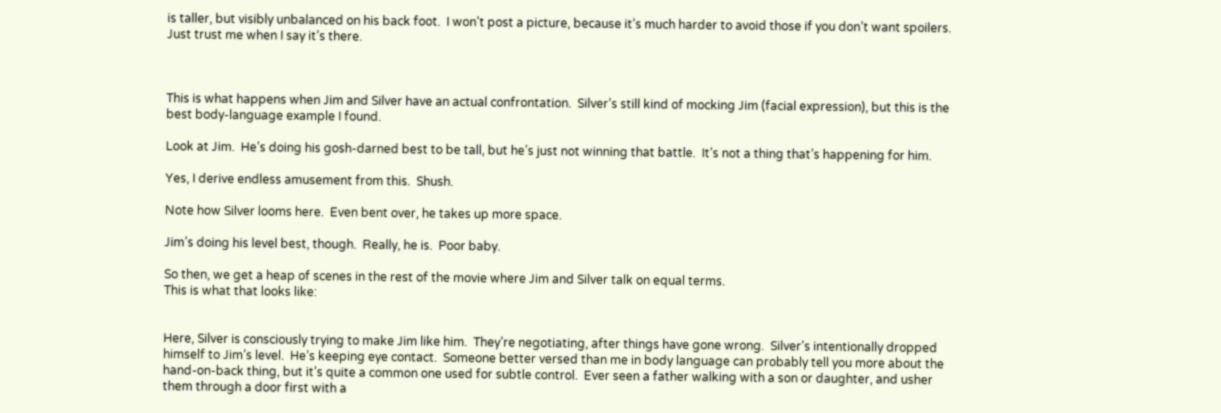is taller, but visibly unbalanced on his back foot.  I won’t post a picture, because it’s much harder to avoid those if you don’t want spoilers.  Just trust me when I say it’s there.



This is what happens when Jim and Silver have an actual confrontation.  Silver’s still kind of mocking Jim (facial expression), but this is the best body-language example I found.

Look at Jim.  He’s doing his gosh-darned best to be tall, but he’s just not winning that battle.  It’s not a thing that’s happening for him.

Yes, I derive endless amusement from this.  Shush.

Note how Silver looms here.  Even bent over, he takes up more space.

Jim’s doing his level best, though.  Really, he is.  Poor baby.

So then, we get a heap of scenes in the rest of the movie where Jim and Silver talk on equal terms.
This is what that looks like:


Here, Silver is consciously trying to make Jim like him.  They’re negotiating, after things have gone wrong.  Silver’s intentionally dropped himself to Jim’s level.  He’s keeping eye contact.  Someone better versed than me in body language can probably tell you more about the hand-on-back thing, but it’s quite a common one used for subtle control.  Ever seen a father walking with a son or daughter, and usher them through a door first with a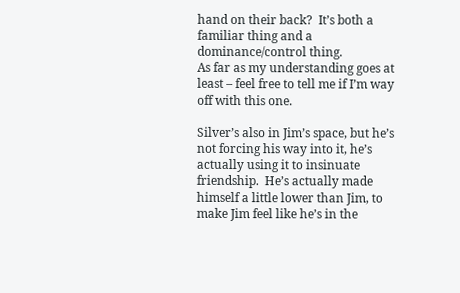hand on their back?  It’s both a familiar thing and a dominance/control thing.
As far as my understanding goes at least – feel free to tell me if I’m way off with this one.

Silver’s also in Jim’s space, but he’s not forcing his way into it, he’s actually using it to insinuate friendship.  He’s actually made himself a little lower than Jim, to make Jim feel like he’s in the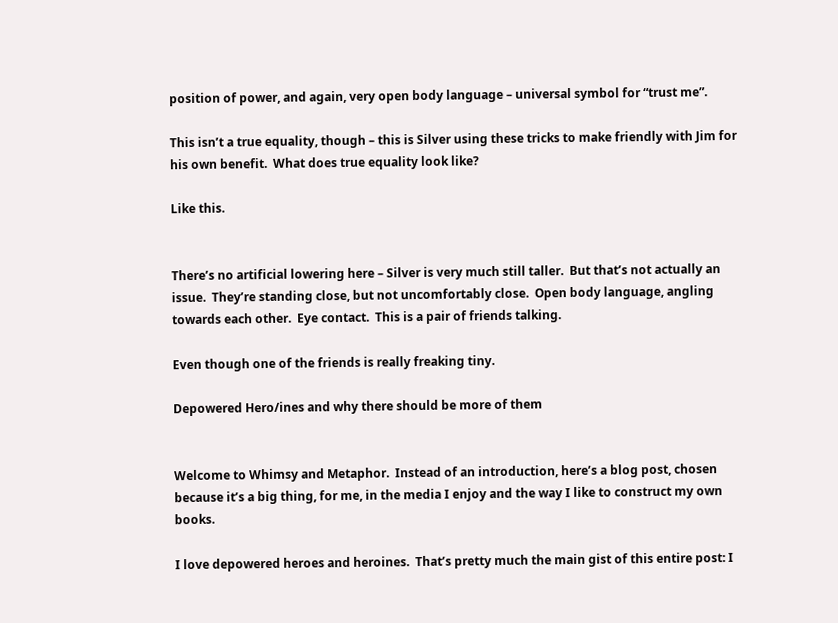position of power, and again, very open body language – universal symbol for “trust me”.

This isn’t a true equality, though – this is Silver using these tricks to make friendly with Jim for his own benefit.  What does true equality look like?

Like this.


There’s no artificial lowering here – Silver is very much still taller.  But that’s not actually an issue.  They’re standing close, but not uncomfortably close.  Open body language, angling towards each other.  Eye contact.  This is a pair of friends talking.

Even though one of the friends is really freaking tiny.

Depowered Hero/ines and why there should be more of them


Welcome to Whimsy and Metaphor.  Instead of an introduction, here’s a blog post, chosen because it’s a big thing, for me, in the media I enjoy and the way I like to construct my own books.

I love depowered heroes and heroines.  That’s pretty much the main gist of this entire post: I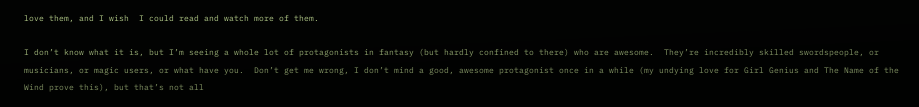love them, and I wish  I could read and watch more of them.

I don’t know what it is, but I’m seeing a whole lot of protagonists in fantasy (but hardly confined to there) who are awesome.  They’re incredibly skilled swordspeople, or musicians, or magic users, or what have you.  Don’t get me wrong, I don’t mind a good, awesome protagonist once in a while (my undying love for Girl Genius and The Name of the Wind prove this), but that’s not all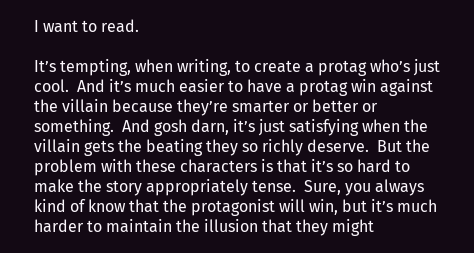I want to read.

It’s tempting, when writing, to create a protag who’s just cool.  And it’s much easier to have a protag win against the villain because they’re smarter or better or something.  And gosh darn, it’s just satisfying when the villain gets the beating they so richly deserve.  But the problem with these characters is that it’s so hard to make the story appropriately tense.  Sure, you always kind of know that the protagonist will win, but it’s much harder to maintain the illusion that they might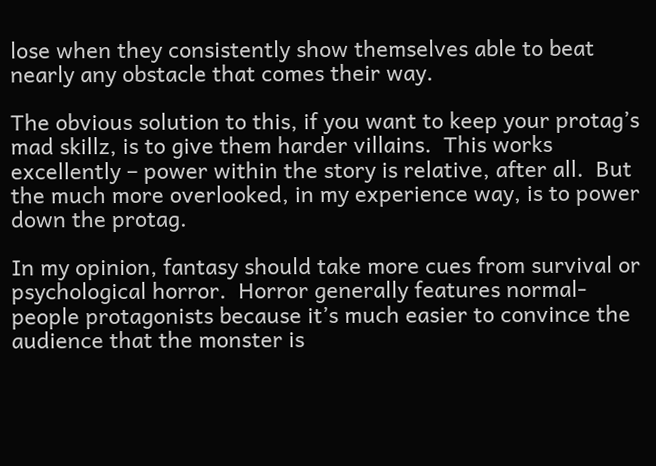lose when they consistently show themselves able to beat nearly any obstacle that comes their way.

The obvious solution to this, if you want to keep your protag’s mad skillz, is to give them harder villains.  This works excellently – power within the story is relative, after all.  But the much more overlooked, in my experience way, is to power down the protag.

In my opinion, fantasy should take more cues from survival or psychological horror.  Horror generally features normal-people protagonists because it’s much easier to convince the audience that the monster is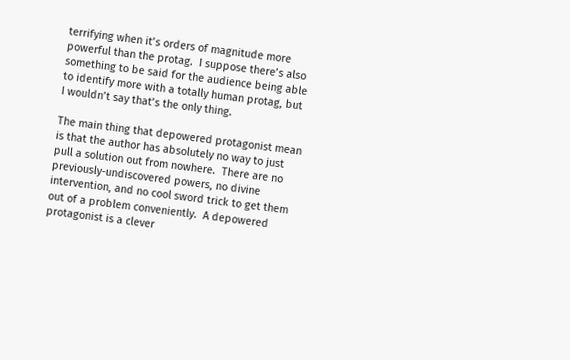terrifying when it’s orders of magnitude more powerful than the protag.  I suppose there’s also something to be said for the audience being able to identify more with a totally human protag, but I wouldn’t say that’s the only thing.

The main thing that depowered protagonist mean is that the author has absolutely no way to just pull a solution out from nowhere.  There are no previously-undiscovered powers, no divine intervention, and no cool sword trick to get them out of a problem conveniently.  A depowered protagonist is a clever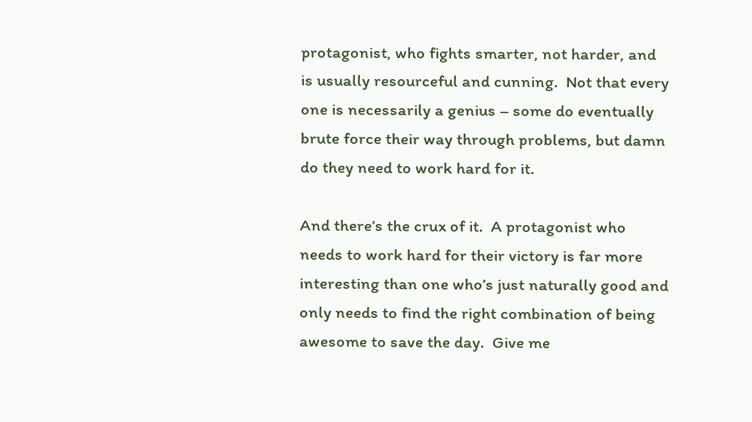protagonist, who fights smarter, not harder, and is usually resourceful and cunning.  Not that every one is necessarily a genius – some do eventually brute force their way through problems, but damn do they need to work hard for it.

And there’s the crux of it.  A protagonist who needs to work hard for their victory is far more interesting than one who’s just naturally good and only needs to find the right combination of being awesome to save the day.  Give me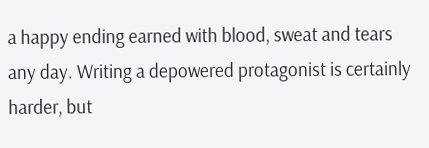a happy ending earned with blood, sweat and tears any day. Writing a depowered protagonist is certainly harder, but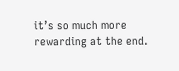it’s so much more rewarding at the end.